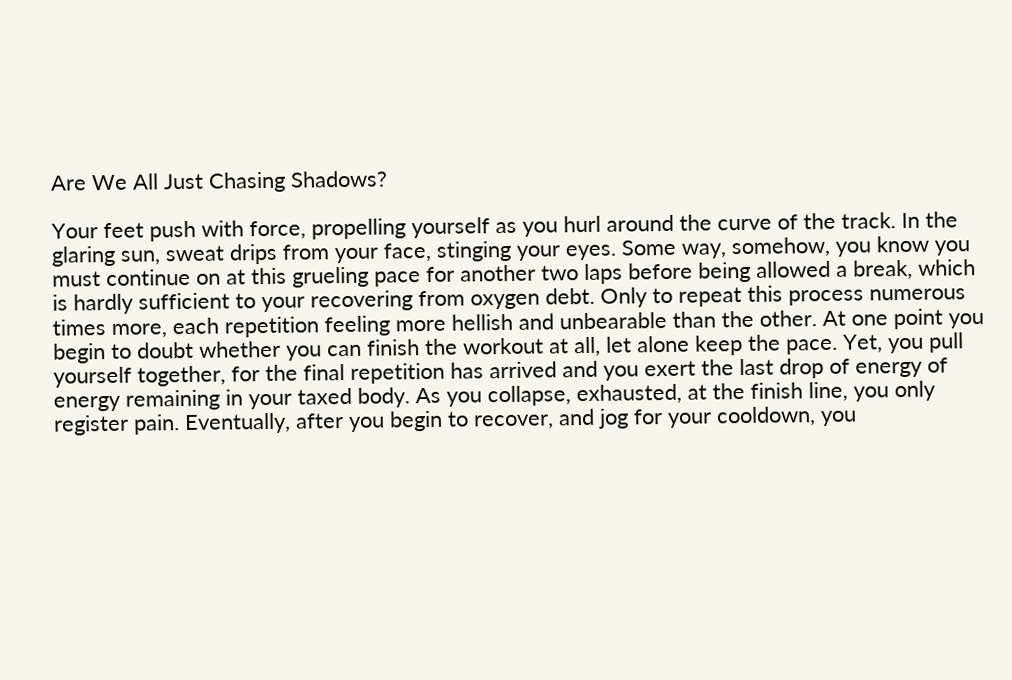Are We All Just Chasing Shadows?

Your feet push with force, propelling yourself as you hurl around the curve of the track. In the glaring sun, sweat drips from your face, stinging your eyes. Some way, somehow, you know you must continue on at this grueling pace for another two laps before being allowed a break, which is hardly sufficient to your recovering from oxygen debt. Only to repeat this process numerous times more, each repetition feeling more hellish and unbearable than the other. At one point you begin to doubt whether you can finish the workout at all, let alone keep the pace. Yet, you pull yourself together, for the final repetition has arrived and you exert the last drop of energy of energy remaining in your taxed body. As you collapse, exhausted, at the finish line, you only register pain. Eventually, after you begin to recover, and jog for your cooldown, you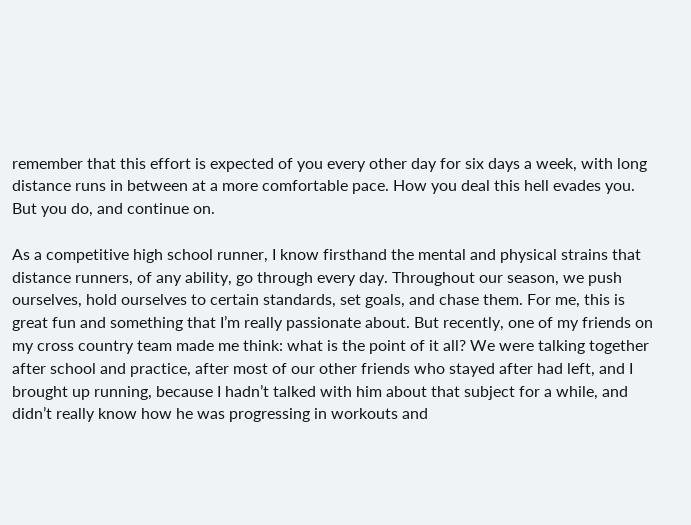remember that this effort is expected of you every other day for six days a week, with long distance runs in between at a more comfortable pace. How you deal this hell evades you. But you do, and continue on.

As a competitive high school runner, I know firsthand the mental and physical strains that distance runners, of any ability, go through every day. Throughout our season, we push ourselves, hold ourselves to certain standards, set goals, and chase them. For me, this is great fun and something that I’m really passionate about. But recently, one of my friends on my cross country team made me think: what is the point of it all? We were talking together after school and practice, after most of our other friends who stayed after had left, and I brought up running, because I hadn’t talked with him about that subject for a while, and didn’t really know how he was progressing in workouts and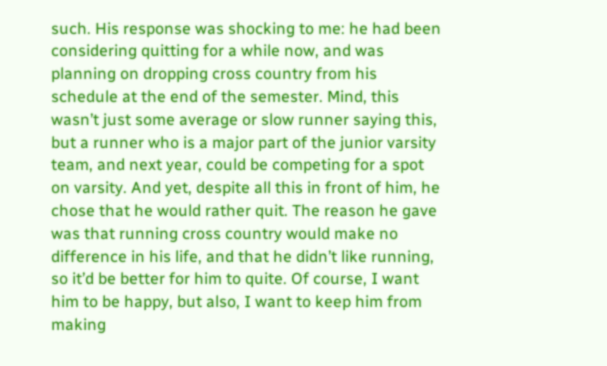such. His response was shocking to me: he had been considering quitting for a while now, and was planning on dropping cross country from his schedule at the end of the semester. Mind, this wasn’t just some average or slow runner saying this, but a runner who is a major part of the junior varsity team, and next year, could be competing for a spot on varsity. And yet, despite all this in front of him, he chose that he would rather quit. The reason he gave was that running cross country would make no difference in his life, and that he didn’t like running, so it’d be better for him to quite. Of course, I want him to be happy, but also, I want to keep him from making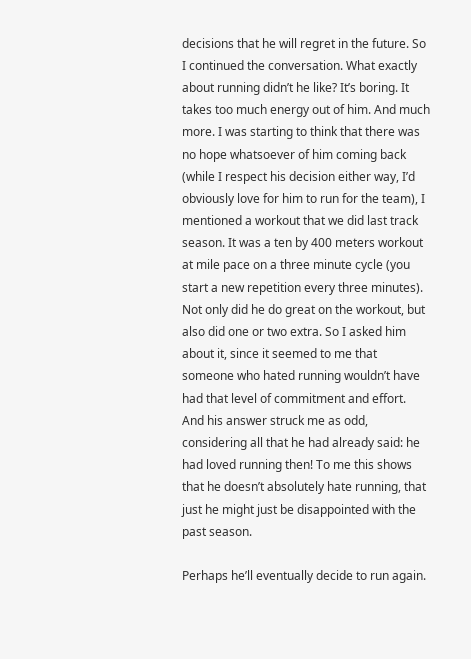decisions that he will regret in the future. So I continued the conversation. What exactly about running didn’t he like? It’s boring. It takes too much energy out of him. And much more. I was starting to think that there was no hope whatsoever of him coming back (while I respect his decision either way, I’d obviously love for him to run for the team), I mentioned a workout that we did last track season. It was a ten by 400 meters workout at mile pace on a three minute cycle (you start a new repetition every three minutes). Not only did he do great on the workout, but also did one or two extra. So I asked him about it, since it seemed to me that someone who hated running wouldn’t have had that level of commitment and effort. And his answer struck me as odd, considering all that he had already said: he had loved running then! To me this shows that he doesn’t absolutely hate running, that just he might just be disappointed with the past season.

Perhaps he’ll eventually decide to run again.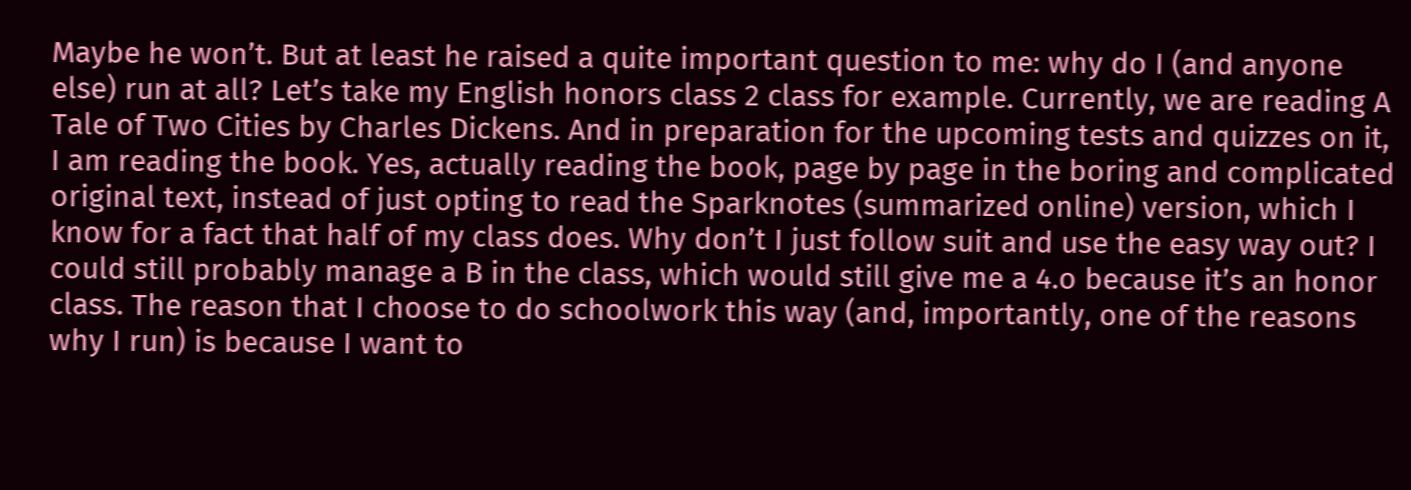Maybe he won’t. But at least he raised a quite important question to me: why do I (and anyone else) run at all? Let’s take my English honors class 2 class for example. Currently, we are reading A Tale of Two Cities by Charles Dickens. And in preparation for the upcoming tests and quizzes on it, I am reading the book. Yes, actually reading the book, page by page in the boring and complicated original text, instead of just opting to read the Sparknotes (summarized online) version, which I know for a fact that half of my class does. Why don’t I just follow suit and use the easy way out? I could still probably manage a B in the class, which would still give me a 4.o because it’s an honor class. The reason that I choose to do schoolwork this way (and, importantly, one of the reasons why I run) is because I want to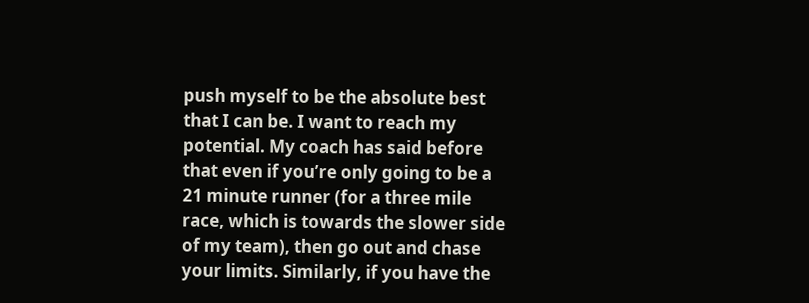push myself to be the absolute best that I can be. I want to reach my potential. My coach has said before that even if you’re only going to be a 21 minute runner (for a three mile race, which is towards the slower side of my team), then go out and chase your limits. Similarly, if you have the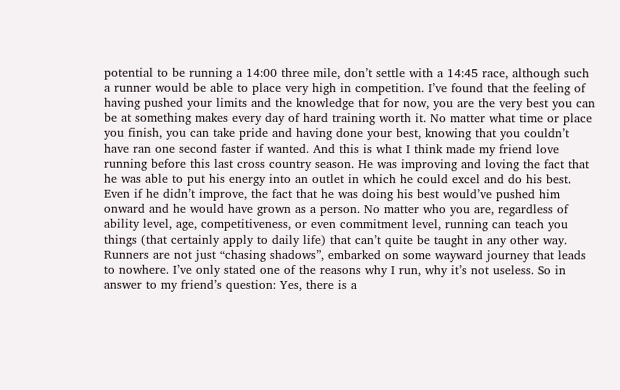potential to be running a 14:00 three mile, don’t settle with a 14:45 race, although such a runner would be able to place very high in competition. I’ve found that the feeling of having pushed your limits and the knowledge that for now, you are the very best you can be at something makes every day of hard training worth it. No matter what time or place you finish, you can take pride and having done your best, knowing that you couldn’t have ran one second faster if wanted. And this is what I think made my friend love running before this last cross country season. He was improving and loving the fact that he was able to put his energy into an outlet in which he could excel and do his best. Even if he didn’t improve, the fact that he was doing his best would’ve pushed him onward and he would have grown as a person. No matter who you are, regardless of ability level, age, competitiveness, or even commitment level, running can teach you things (that certainly apply to daily life) that can’t quite be taught in any other way. Runners are not just “chasing shadows”, embarked on some wayward journey that leads to nowhere. I’ve only stated one of the reasons why I run, why it’s not useless. So in answer to my friend’s question: Yes, there is a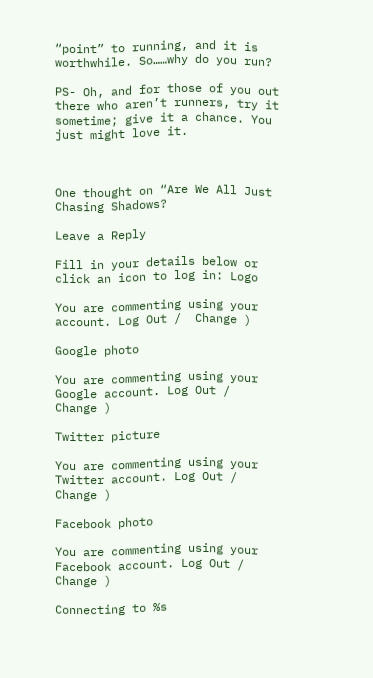“point” to running, and it is worthwhile. So……why do you run?

PS- Oh, and for those of you out there who aren’t runners, try it sometime; give it a chance. You just might love it.



One thought on “Are We All Just Chasing Shadows?

Leave a Reply

Fill in your details below or click an icon to log in: Logo

You are commenting using your account. Log Out /  Change )

Google photo

You are commenting using your Google account. Log Out /  Change )

Twitter picture

You are commenting using your Twitter account. Log Out /  Change )

Facebook photo

You are commenting using your Facebook account. Log Out /  Change )

Connecting to %s